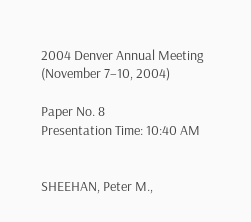2004 Denver Annual Meeting (November 7–10, 2004)

Paper No. 8
Presentation Time: 10:40 AM


SHEEHAN, Peter M.,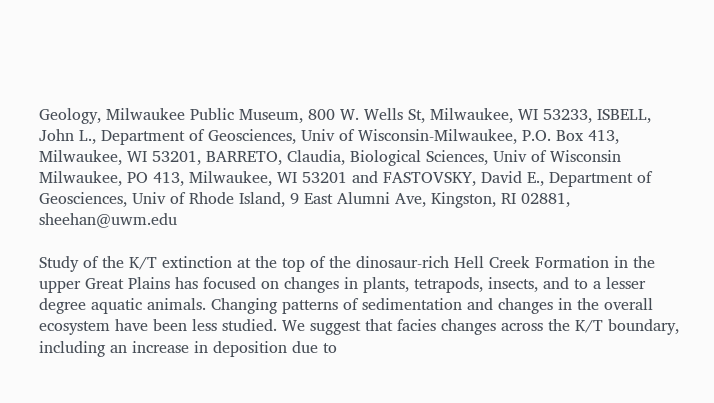Geology, Milwaukee Public Museum, 800 W. Wells St, Milwaukee, WI 53233, ISBELL, John L., Department of Geosciences, Univ of Wisconsin-Milwaukee, P.O. Box 413, Milwaukee, WI 53201, BARRETO, Claudia, Biological Sciences, Univ of Wisconsin Milwaukee, PO 413, Milwaukee, WI 53201 and FASTOVSKY, David E., Department of Geosciences, Univ of Rhode Island, 9 East Alumni Ave, Kingston, RI 02881, sheehan@uwm.edu

Study of the K/T extinction at the top of the dinosaur-rich Hell Creek Formation in the upper Great Plains has focused on changes in plants, tetrapods, insects, and to a lesser degree aquatic animals. Changing patterns of sedimentation and changes in the overall ecosystem have been less studied. We suggest that facies changes across the K/T boundary, including an increase in deposition due to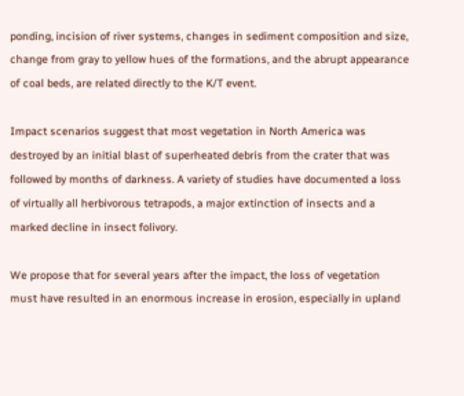ponding, incision of river systems, changes in sediment composition and size, change from gray to yellow hues of the formations, and the abrupt appearance of coal beds, are related directly to the K/T event.

Impact scenarios suggest that most vegetation in North America was destroyed by an initial blast of superheated debris from the crater that was followed by months of darkness. A variety of studies have documented a loss of virtually all herbivorous tetrapods, a major extinction of insects and a marked decline in insect folivory.

We propose that for several years after the impact, the loss of vegetation must have resulted in an enormous increase in erosion, especially in upland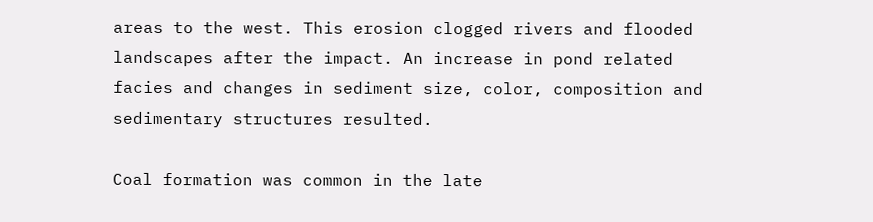areas to the west. This erosion clogged rivers and flooded landscapes after the impact. An increase in pond related facies and changes in sediment size, color, composition and sedimentary structures resulted.

Coal formation was common in the late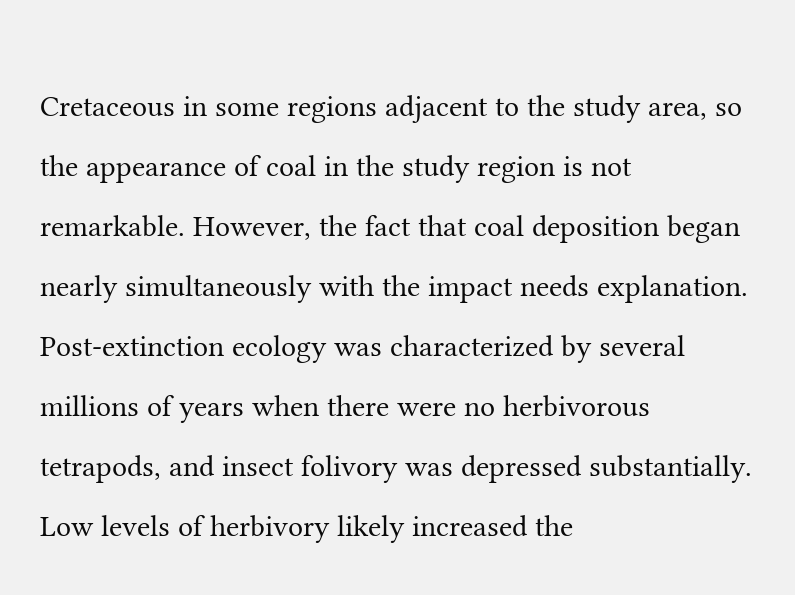Cretaceous in some regions adjacent to the study area, so the appearance of coal in the study region is not remarkable. However, the fact that coal deposition began nearly simultaneously with the impact needs explanation. Post-extinction ecology was characterized by several millions of years when there were no herbivorous tetrapods, and insect folivory was depressed substantially. Low levels of herbivory likely increased the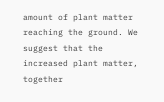amount of plant matter reaching the ground. We suggest that the increased plant matter, together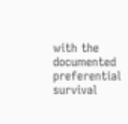with the documented preferential survival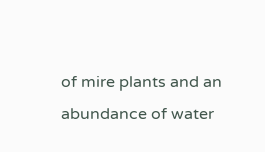of mire plants and an abundance of water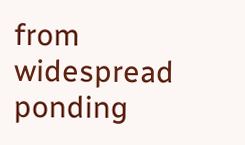from widespread ponding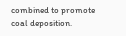combined to promote coal deposition.